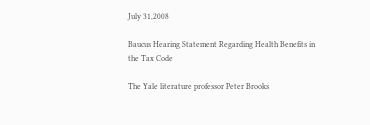July 31,2008

Baucus Hearing Statement Regarding Health Benefits in the Tax Code

The Yale literature professor Peter Brooks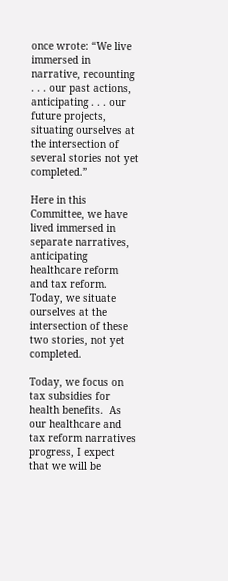once wrote: “We live immersed in narrative, recounting . . . our past actions, anticipating . . . our future projects, situating ourselves at the intersection of several stories not yet completed.”

Here in this Committee, we have lived immersed in separate narratives, anticipating healthcare reform and tax reform.  Today, we situate ourselves at the intersection of these two stories, not yet completed.

Today, we focus on tax subsidies for health benefits.  As our healthcare and tax reform narratives progress, I expect that we will be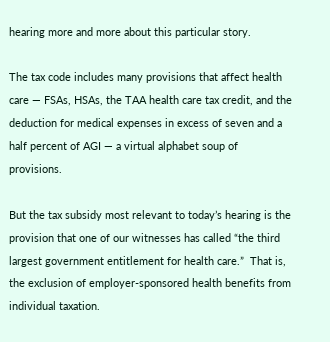hearing more and more about this particular story.

The tax code includes many provisions that affect health care — FSAs, HSAs, the TAA health care tax credit, and the deduction for medical expenses in excess of seven and a half percent of AGI — a virtual alphabet soup of provisions.

But the tax subsidy most relevant to today’s hearing is the provision that one of our witnesses has called “the third largest government entitlement for health care.”  That is, the exclusion of employer-sponsored health benefits from individual taxation.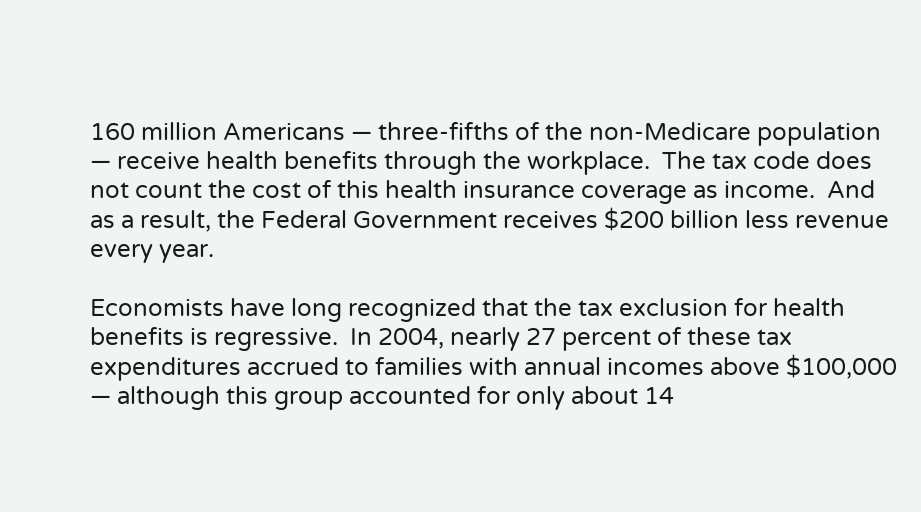160 million Americans — three-fifths of the non-Medicare population — receive health benefits through the workplace.  The tax code does not count the cost of this health insurance coverage as income.  And as a result, the Federal Government receives $200 billion less revenue every year.

Economists have long recognized that the tax exclusion for health benefits is regressive.  In 2004, nearly 27 percent of these tax expenditures accrued to families with annual incomes above $100,000 — although this group accounted for only about 14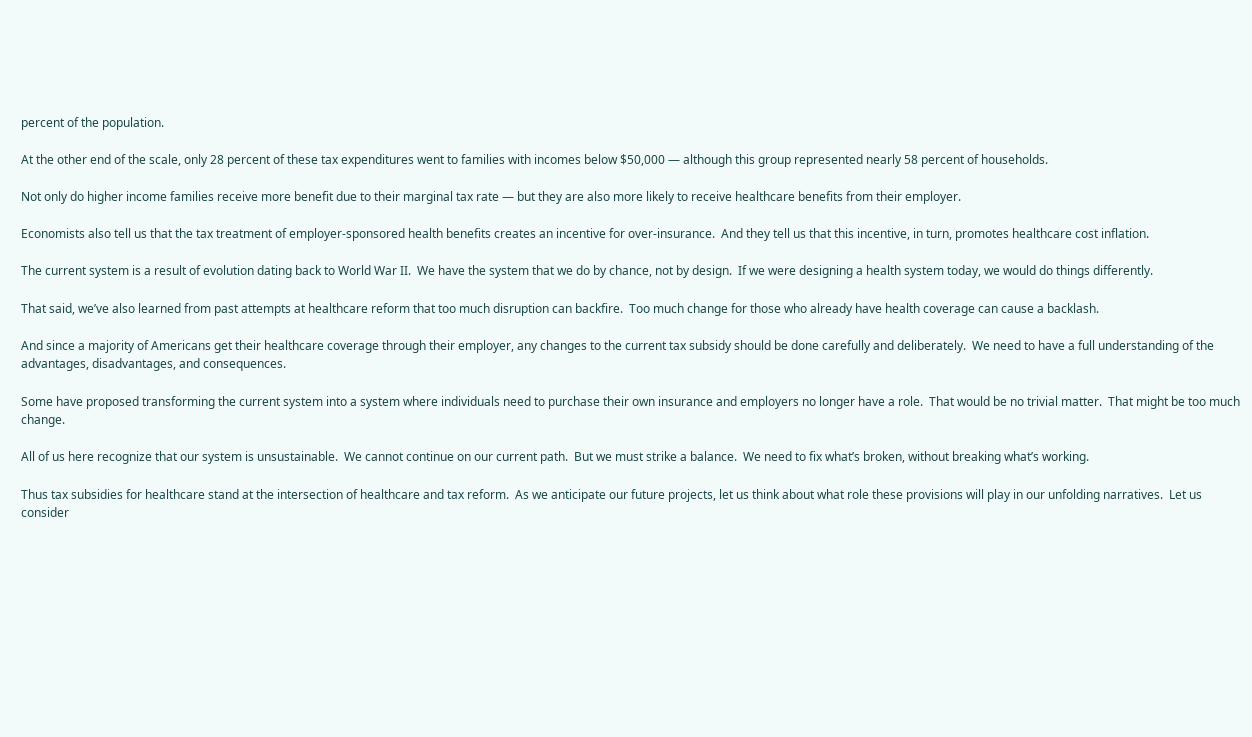percent of the population.

At the other end of the scale, only 28 percent of these tax expenditures went to families with incomes below $50,000 — although this group represented nearly 58 percent of households.

Not only do higher income families receive more benefit due to their marginal tax rate — but they are also more likely to receive healthcare benefits from their employer.

Economists also tell us that the tax treatment of employer-sponsored health benefits creates an incentive for over-insurance.  And they tell us that this incentive, in turn, promotes healthcare cost inflation.

The current system is a result of evolution dating back to World War II.  We have the system that we do by chance, not by design.  If we were designing a health system today, we would do things differently.

That said, we’ve also learned from past attempts at healthcare reform that too much disruption can backfire.  Too much change for those who already have health coverage can cause a backlash.

And since a majority of Americans get their healthcare coverage through their employer, any changes to the current tax subsidy should be done carefully and deliberately.  We need to have a full understanding of the advantages, disadvantages, and consequences.

Some have proposed transforming the current system into a system where individuals need to purchase their own insurance and employers no longer have a role.  That would be no trivial matter.  That might be too much change.

All of us here recognize that our system is unsustainable.  We cannot continue on our current path.  But we must strike a balance.  We need to fix what’s broken, without breaking what’s working.

Thus tax subsidies for healthcare stand at the intersection of healthcare and tax reform.  As we anticipate our future projects, let us think about what role these provisions will play in our unfolding narratives.  Let us consider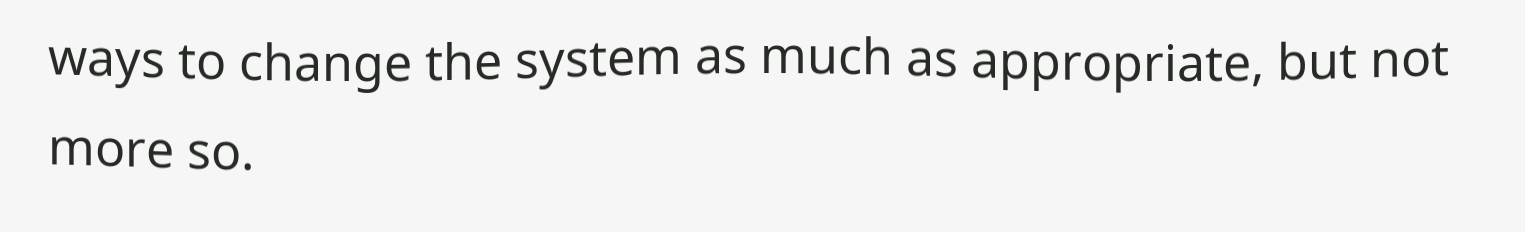ways to change the system as much as appropriate, but not more so.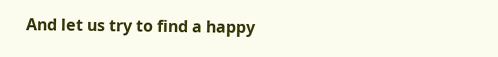And let us try to find a happy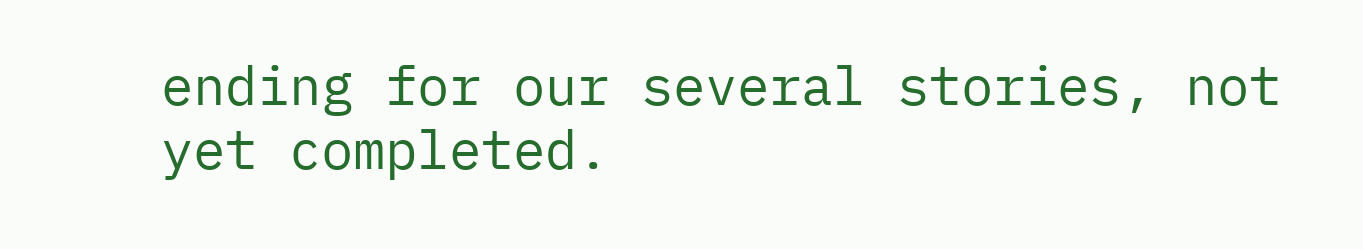ending for our several stories, not yet completed.